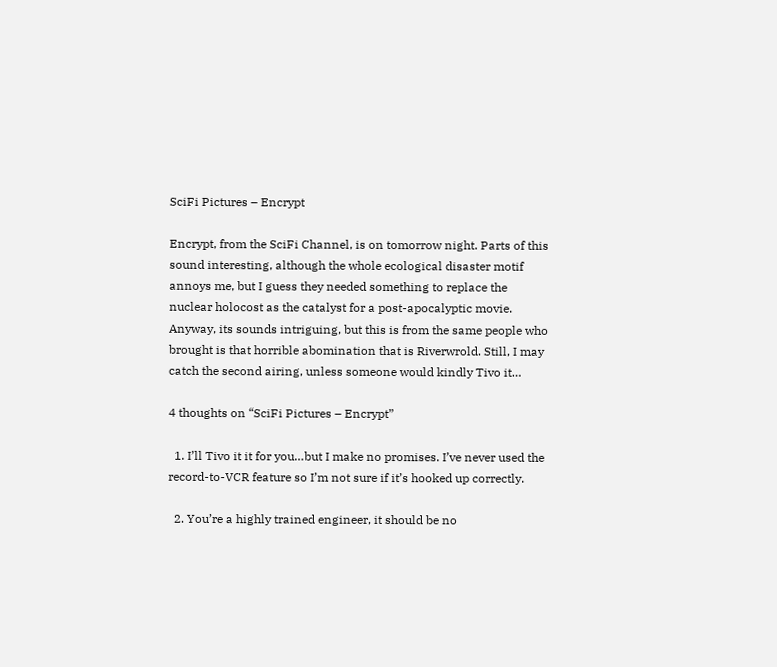SciFi Pictures – Encrypt

Encrypt, from the SciFi Channel, is on tomorrow night. Parts of this sound interesting, although the whole ecological disaster motif annoys me, but I guess they needed something to replace the nuclear holocost as the catalyst for a post-apocalyptic movie. Anyway, its sounds intriguing, but this is from the same people who brought is that horrible abomination that is Riverwrold. Still, I may catch the second airing, unless someone would kindly Tivo it…

4 thoughts on “SciFi Pictures – Encrypt”

  1. I’ll Tivo it it for you…but I make no promises. I’ve never used the record-to-VCR feature so I’m not sure if it’s hooked up correctly.

  2. You’re a highly trained engineer, it should be no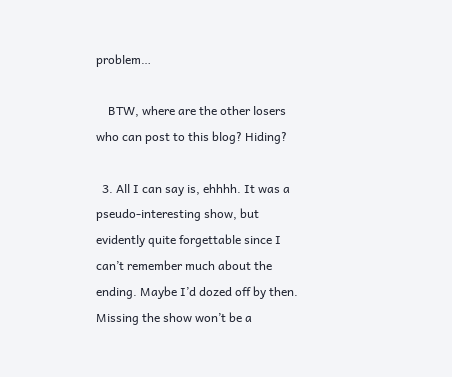problem…

    BTW, where are the other losers who can post to this blog? Hiding?

  3. All I can say is, ehhhh. It was a pseudo-interesting show, but evidently quite forgettable since I can’t remember much about the ending. Maybe I’d dozed off by then. Missing the show won’t be a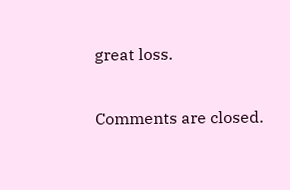great loss.

Comments are closed.